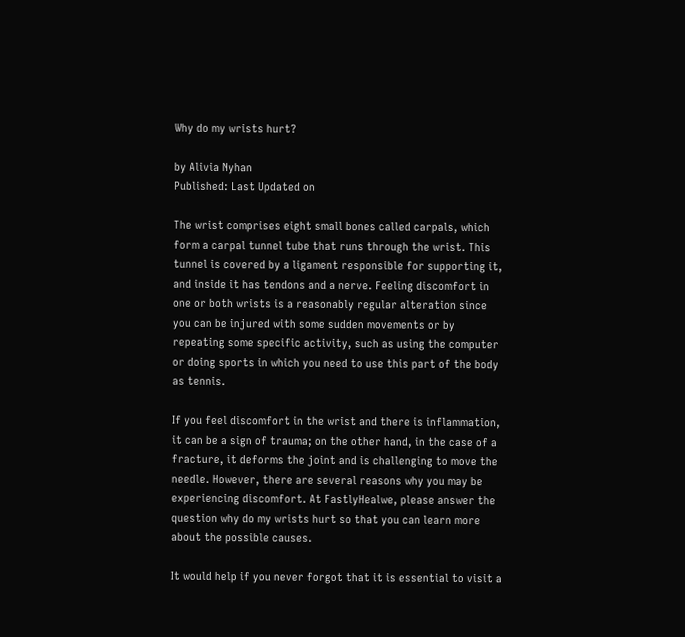Why do my wrists hurt?

by Alivia Nyhan
Published: Last Updated on

The wrist comprises eight small bones called carpals, which form a carpal tunnel tube that runs through the wrist. This tunnel is covered by a ligament responsible for supporting it, and inside it has tendons and a nerve. Feeling discomfort in one or both wrists is a reasonably regular alteration since you can be injured with some sudden movements or by repeating some specific activity, such as using the computer or doing sports in which you need to use this part of the body as tennis.

If you feel discomfort in the wrist and there is inflammation, it can be a sign of trauma; on the other hand, in the case of a fracture, it deforms the joint and is challenging to move the needle. However, there are several reasons why you may be experiencing discomfort. At FastlyHealwe, please answer the question why do my wrists hurt so that you can learn more about the possible causes.

It would help if you never forgot that it is essential to visit a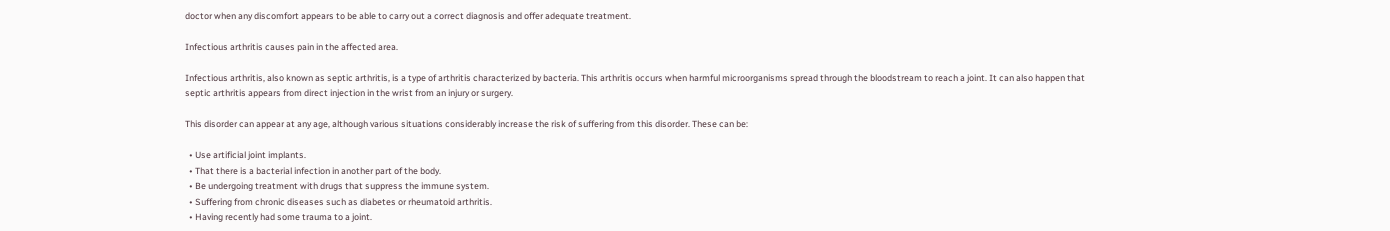doctor when any discomfort appears to be able to carry out a correct diagnosis and offer adequate treatment.

Infectious arthritis causes pain in the affected area.

Infectious arthritis, also known as septic arthritis, is a type of arthritis characterized by bacteria. This arthritis occurs when harmful microorganisms spread through the bloodstream to reach a joint. It can also happen that septic arthritis appears from direct injection in the wrist from an injury or surgery.

This disorder can appear at any age, although various situations considerably increase the risk of suffering from this disorder. These can be:

  • Use artificial joint implants.
  • That there is a bacterial infection in another part of the body.
  • Be undergoing treatment with drugs that suppress the immune system.
  • Suffering from chronic diseases such as diabetes or rheumatoid arthritis.
  • Having recently had some trauma to a joint.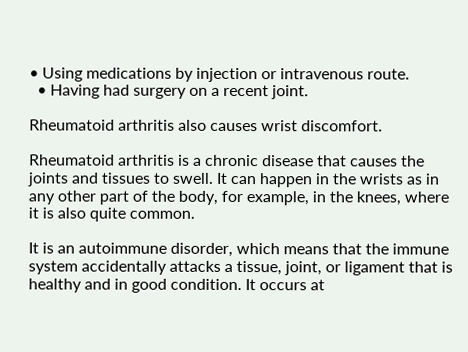• Using medications by injection or intravenous route.
  • Having had surgery on a recent joint.

Rheumatoid arthritis also causes wrist discomfort.

Rheumatoid arthritis is a chronic disease that causes the joints and tissues to swell. It can happen in the wrists as in any other part of the body, for example, in the knees, where it is also quite common.

It is an autoimmune disorder, which means that the immune system accidentally attacks a tissue, joint, or ligament that is healthy and in good condition. It occurs at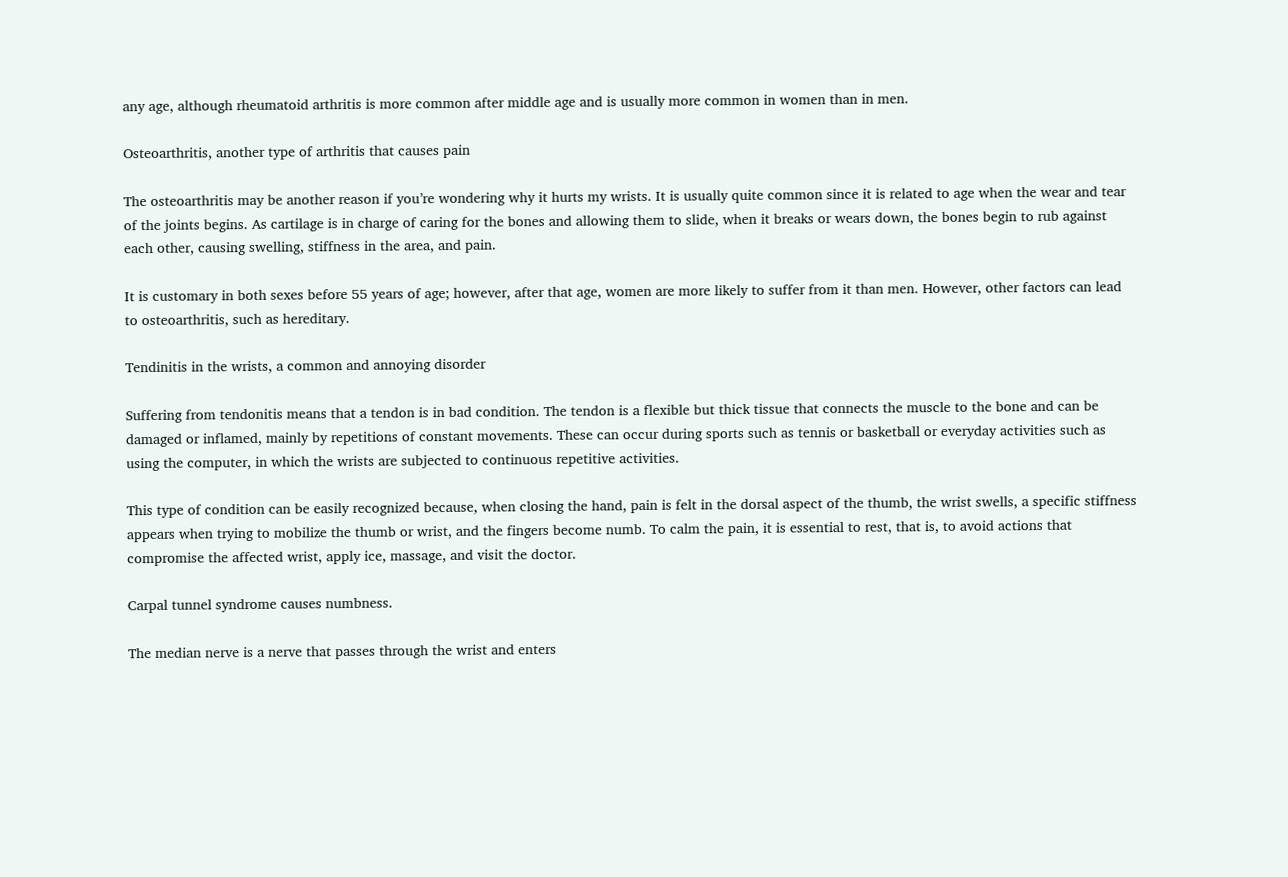any age, although rheumatoid arthritis is more common after middle age and is usually more common in women than in men.

Osteoarthritis, another type of arthritis that causes pain

The osteoarthritis may be another reason if you’re wondering why it hurts my wrists. It is usually quite common since it is related to age when the wear and tear of the joints begins. As cartilage is in charge of caring for the bones and allowing them to slide, when it breaks or wears down, the bones begin to rub against each other, causing swelling, stiffness in the area, and pain.

It is customary in both sexes before 55 years of age; however, after that age, women are more likely to suffer from it than men. However, other factors can lead to osteoarthritis, such as hereditary.

Tendinitis in the wrists, a common and annoying disorder

Suffering from tendonitis means that a tendon is in bad condition. The tendon is a flexible but thick tissue that connects the muscle to the bone and can be damaged or inflamed, mainly by repetitions of constant movements. These can occur during sports such as tennis or basketball or everyday activities such as using the computer, in which the wrists are subjected to continuous repetitive activities.

This type of condition can be easily recognized because, when closing the hand, pain is felt in the dorsal aspect of the thumb, the wrist swells, a specific stiffness appears when trying to mobilize the thumb or wrist, and the fingers become numb. To calm the pain, it is essential to rest, that is, to avoid actions that compromise the affected wrist, apply ice, massage, and visit the doctor.

Carpal tunnel syndrome causes numbness.

The median nerve is a nerve that passes through the wrist and enters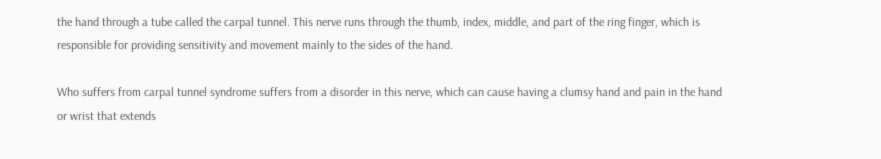the hand through a tube called the carpal tunnel. This nerve runs through the thumb, index, middle, and part of the ring finger, which is responsible for providing sensitivity and movement mainly to the sides of the hand.

Who suffers from carpal tunnel syndrome suffers from a disorder in this nerve, which can cause having a clumsy hand and pain in the hand or wrist that extends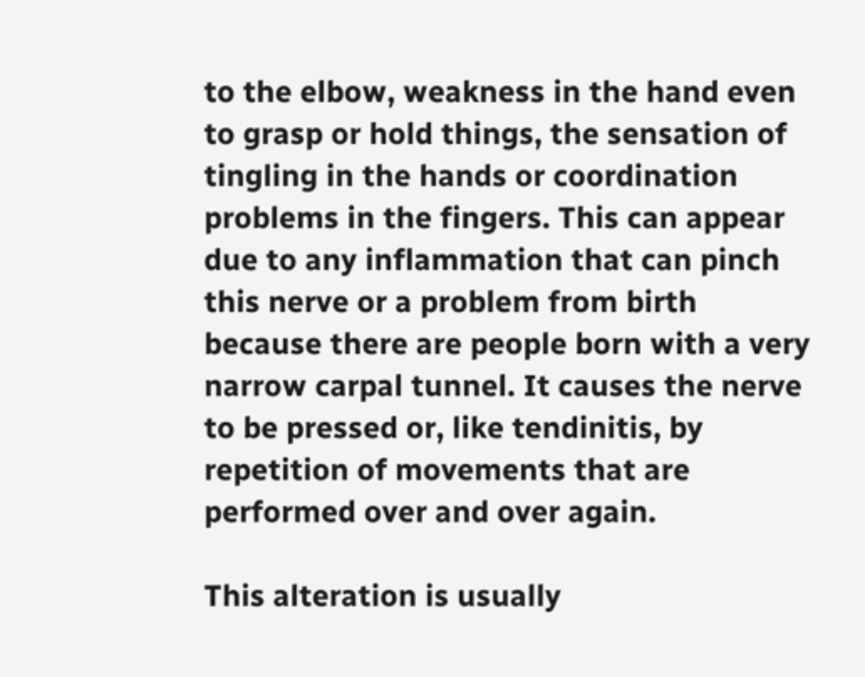to the elbow, weakness in the hand even to grasp or hold things, the sensation of tingling in the hands or coordination problems in the fingers. This can appear due to any inflammation that can pinch this nerve or a problem from birth because there are people born with a very narrow carpal tunnel. It causes the nerve to be pressed or, like tendinitis, by repetition of movements that are performed over and over again.

This alteration is usually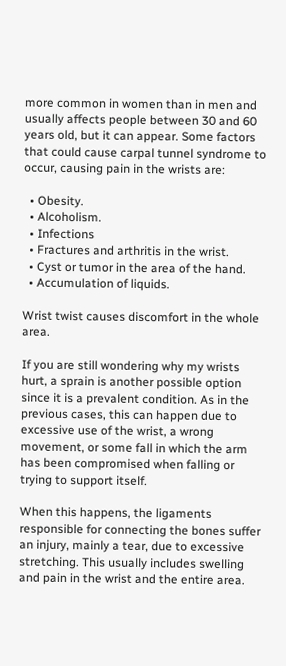more common in women than in men and usually affects people between 30 and 60 years old, but it can appear. Some factors that could cause carpal tunnel syndrome to occur, causing pain in the wrists are:

  • Obesity.
  • Alcoholism.
  • Infections
  • Fractures and arthritis in the wrist.
  • Cyst or tumor in the area of the hand.
  • Accumulation of liquids.

Wrist twist causes discomfort in the whole area.

If you are still wondering why my wrists hurt, a sprain is another possible option since it is a prevalent condition. As in the previous cases, this can happen due to excessive use of the wrist, a wrong movement, or some fall in which the arm has been compromised when falling or trying to support itself.

When this happens, the ligaments responsible for connecting the bones suffer an injury, mainly a tear, due to excessive stretching. This usually includes swelling and pain in the wrist and the entire area.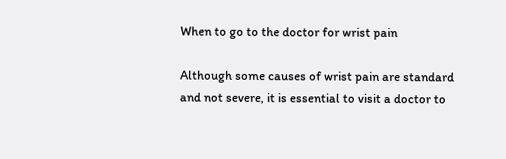When to go to the doctor for wrist pain

Although some causes of wrist pain are standard and not severe, it is essential to visit a doctor to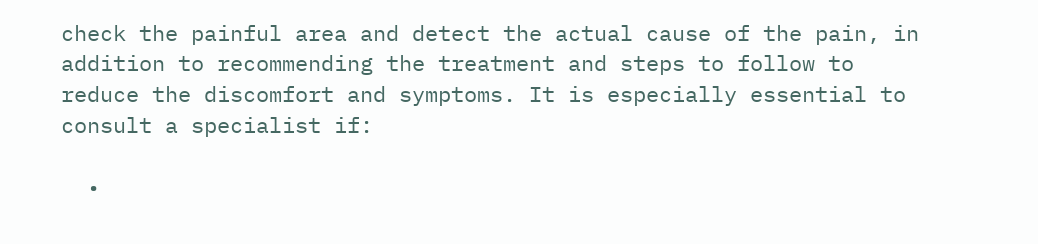check the painful area and detect the actual cause of the pain, in addition to recommending the treatment and steps to follow to reduce the discomfort and symptoms. It is especially essential to consult a specialist if:

  •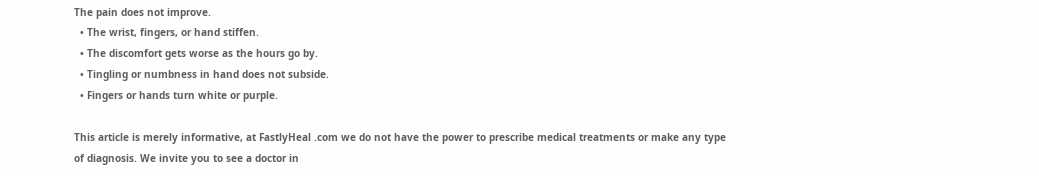The pain does not improve.
  • The wrist, fingers, or hand stiffen.
  • The discomfort gets worse as the hours go by.
  • Tingling or numbness in hand does not subside.
  • Fingers or hands turn white or purple.

This article is merely informative, at FastlyHeal .com we do not have the power to prescribe medical treatments or make any type of diagnosis. We invite you to see a doctor in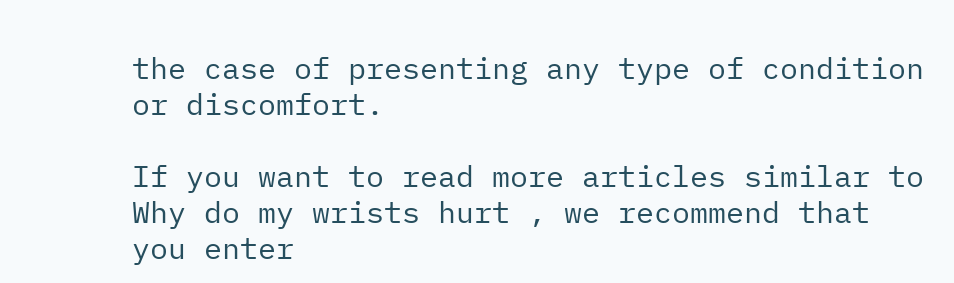the case of presenting any type of condition or discomfort.

If you want to read more articles similar to Why do my wrists hurt , we recommend that you enter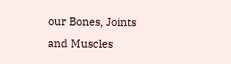our Bones, Joints and Muscles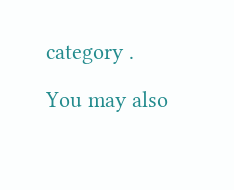category .

You may also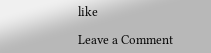like

Leave a Comment